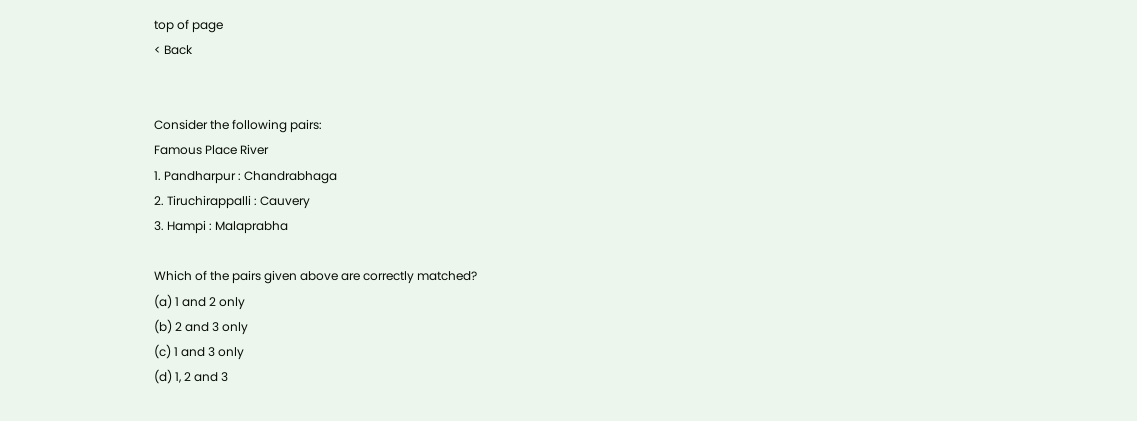top of page
< Back


Consider the following pairs:
Famous Place River
1. Pandharpur : Chandrabhaga
2. Tiruchirappalli : Cauvery
3. Hampi : Malaprabha

Which of the pairs given above are correctly matched?
(a) 1 and 2 only
(b) 2 and 3 only
(c) 1 and 3 only
(d) 1, 2 and 3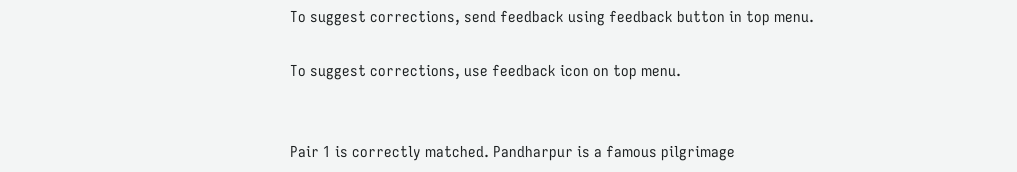To suggest corrections, send feedback using feedback button in top menu.

To suggest corrections, use feedback icon on top menu.


Pair 1 is correctly matched. Pandharpur is a famous pilgrimage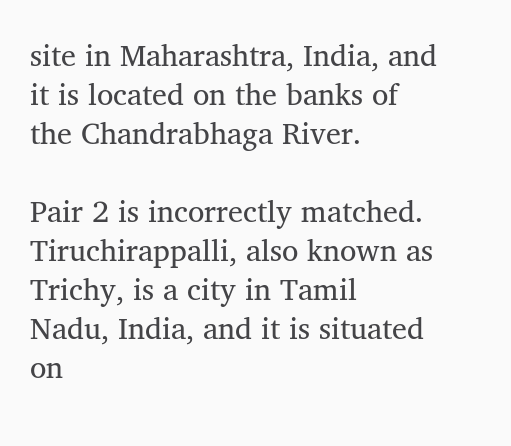site in Maharashtra, India, and it is located on the banks of the Chandrabhaga River.

Pair 2 is incorrectly matched. Tiruchirappalli, also known as Trichy, is a city in Tamil Nadu, India, and it is situated on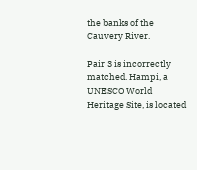the banks of the Cauvery River.

Pair 3 is incorrectly matched. Hampi, a UNESCO World Heritage Site, is located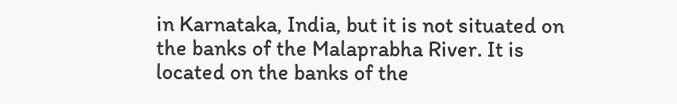in Karnataka, India, but it is not situated on the banks of the Malaprabha River. It is located on the banks of the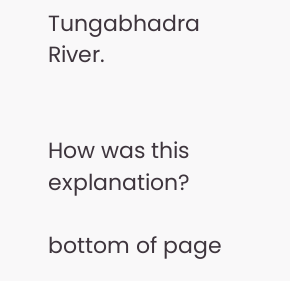Tungabhadra River.


How was this explanation?

bottom of page